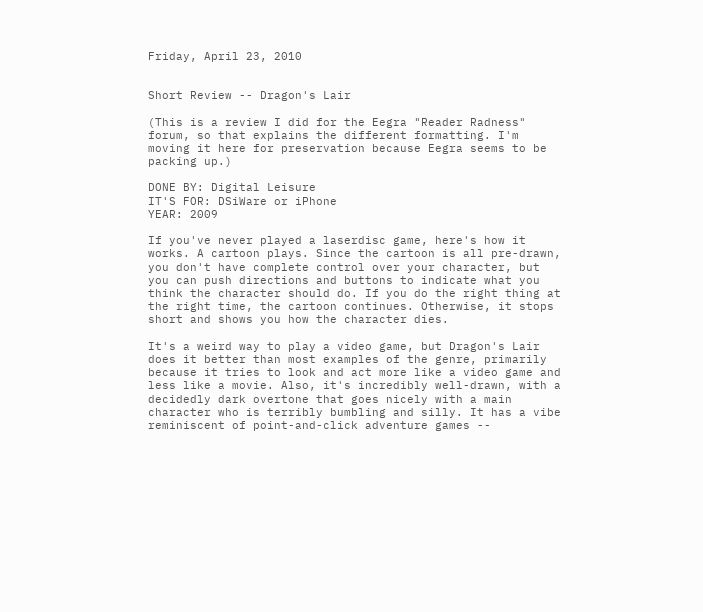Friday, April 23, 2010


Short Review -- Dragon's Lair

(This is a review I did for the Eegra "Reader Radness" forum, so that explains the different formatting. I'm moving it here for preservation because Eegra seems to be packing up.)

DONE BY: Digital Leisure
IT'S FOR: DSiWare or iPhone
YEAR: 2009

If you've never played a laserdisc game, here's how it works. A cartoon plays. Since the cartoon is all pre-drawn, you don't have complete control over your character, but you can push directions and buttons to indicate what you think the character should do. If you do the right thing at the right time, the cartoon continues. Otherwise, it stops short and shows you how the character dies.

It's a weird way to play a video game, but Dragon's Lair does it better than most examples of the genre, primarily because it tries to look and act more like a video game and less like a movie. Also, it's incredibly well-drawn, with a decidedly dark overtone that goes nicely with a main character who is terribly bumbling and silly. It has a vibe reminiscent of point-and-click adventure games --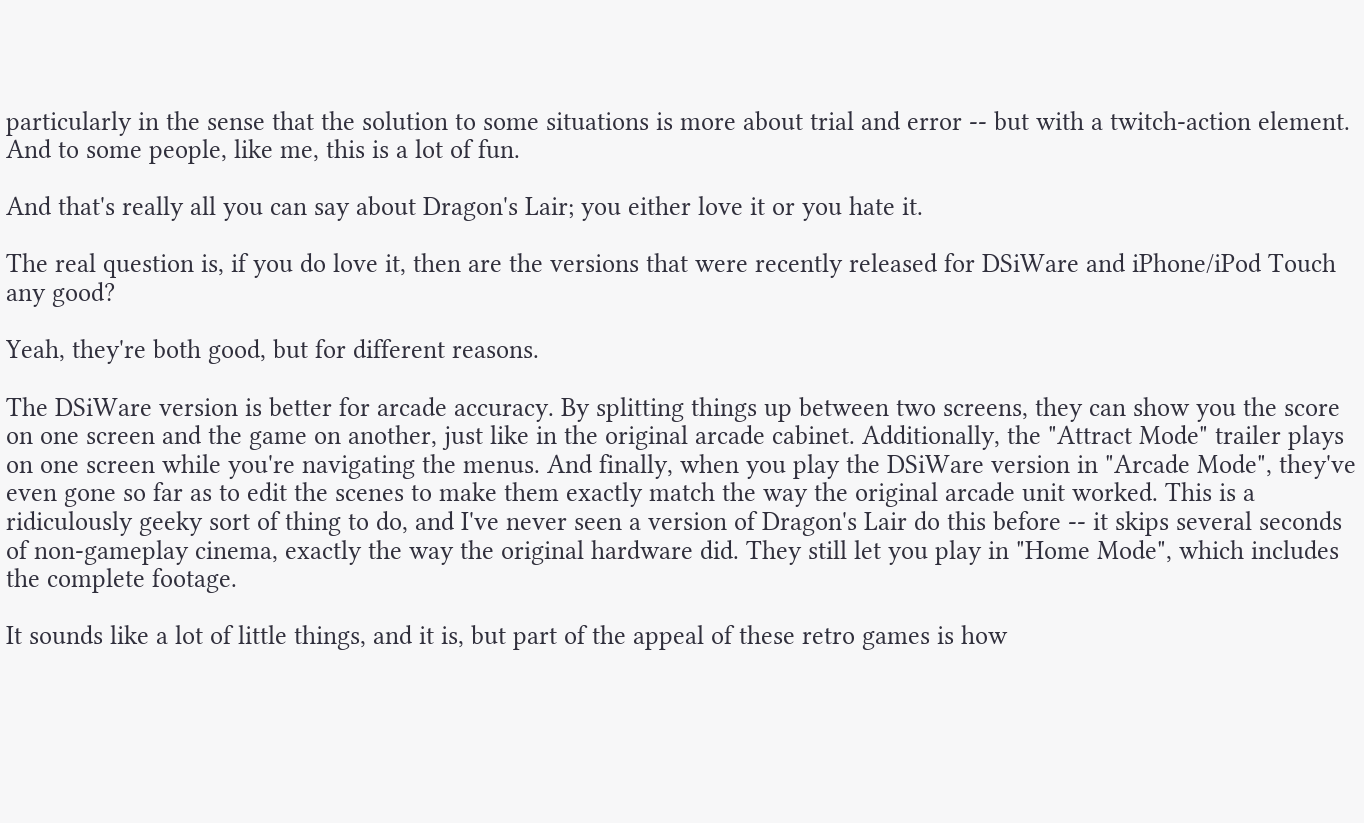particularly in the sense that the solution to some situations is more about trial and error -- but with a twitch-action element. And to some people, like me, this is a lot of fun.

And that's really all you can say about Dragon's Lair; you either love it or you hate it.

The real question is, if you do love it, then are the versions that were recently released for DSiWare and iPhone/iPod Touch any good?

Yeah, they're both good, but for different reasons.

The DSiWare version is better for arcade accuracy. By splitting things up between two screens, they can show you the score on one screen and the game on another, just like in the original arcade cabinet. Additionally, the "Attract Mode" trailer plays on one screen while you're navigating the menus. And finally, when you play the DSiWare version in "Arcade Mode", they've even gone so far as to edit the scenes to make them exactly match the way the original arcade unit worked. This is a ridiculously geeky sort of thing to do, and I've never seen a version of Dragon's Lair do this before -- it skips several seconds of non-gameplay cinema, exactly the way the original hardware did. They still let you play in "Home Mode", which includes the complete footage.

It sounds like a lot of little things, and it is, but part of the appeal of these retro games is how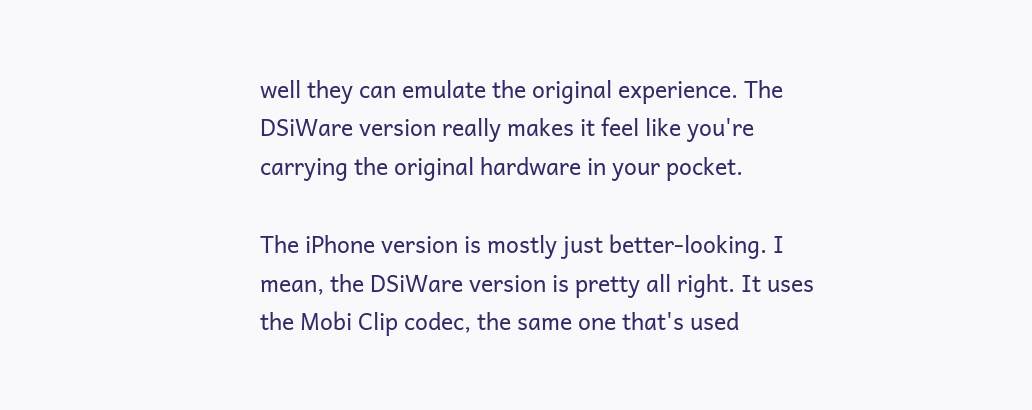well they can emulate the original experience. The DSiWare version really makes it feel like you're carrying the original hardware in your pocket.

The iPhone version is mostly just better-looking. I mean, the DSiWare version is pretty all right. It uses the Mobi Clip codec, the same one that's used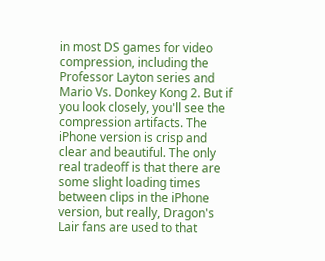in most DS games for video compression, including the Professor Layton series and Mario Vs. Donkey Kong 2. But if you look closely, you'll see the compression artifacts. The iPhone version is crisp and clear and beautiful. The only real tradeoff is that there are some slight loading times between clips in the iPhone version, but really, Dragon's Lair fans are used to that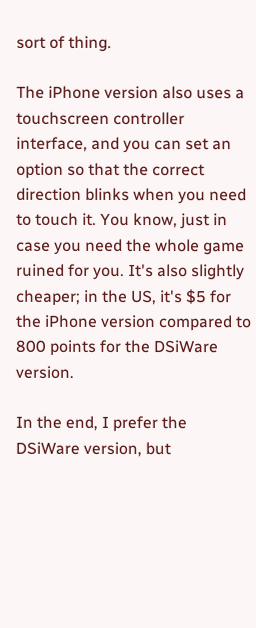sort of thing.

The iPhone version also uses a touchscreen controller interface, and you can set an option so that the correct direction blinks when you need to touch it. You know, just in case you need the whole game ruined for you. It's also slightly cheaper; in the US, it's $5 for the iPhone version compared to 800 points for the DSiWare version.

In the end, I prefer the DSiWare version, but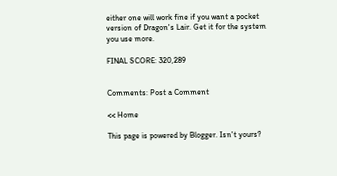either one will work fine if you want a pocket version of Dragon's Lair. Get it for the system you use more.

FINAL SCORE: 320,289


Comments: Post a Comment

<< Home

This page is powered by Blogger. Isn't yours?